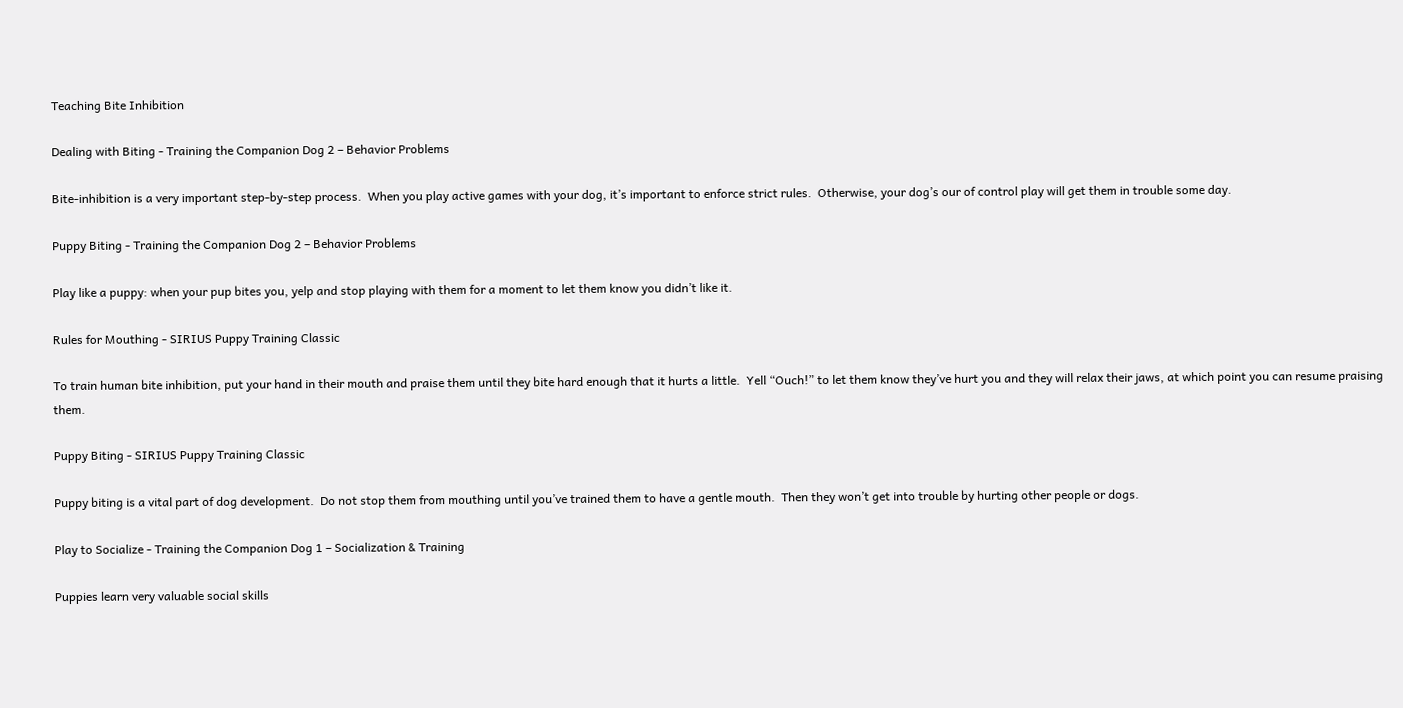Teaching Bite Inhibition

Dealing with Biting - Training the Companion Dog 2 – Behavior Problems

Bite-inhibition is a very important step-by-step process.  When you play active games with your dog, it’s important to enforce strict rules.  Otherwise, your dog’s our of control play will get them in trouble some day.

Puppy Biting - Training the Companion Dog 2 – Behavior Problems

Play like a puppy: when your pup bites you, yelp and stop playing with them for a moment to let them know you didn’t like it.

Rules for Mouthing - SIRIUS Puppy Training Classic

To train human bite inhibition, put your hand in their mouth and praise them until they bite hard enough that it hurts a little.  Yell “Ouch!” to let them know they’ve hurt you and they will relax their jaws, at which point you can resume praising them.

Puppy Biting - SIRIUS Puppy Training Classic

Puppy biting is a vital part of dog development.  Do not stop them from mouthing until you’ve trained them to have a gentle mouth.  Then they won’t get into trouble by hurting other people or dogs.

Play to Socialize - Training the Companion Dog 1 – Socialization & Training

Puppies learn very valuable social skills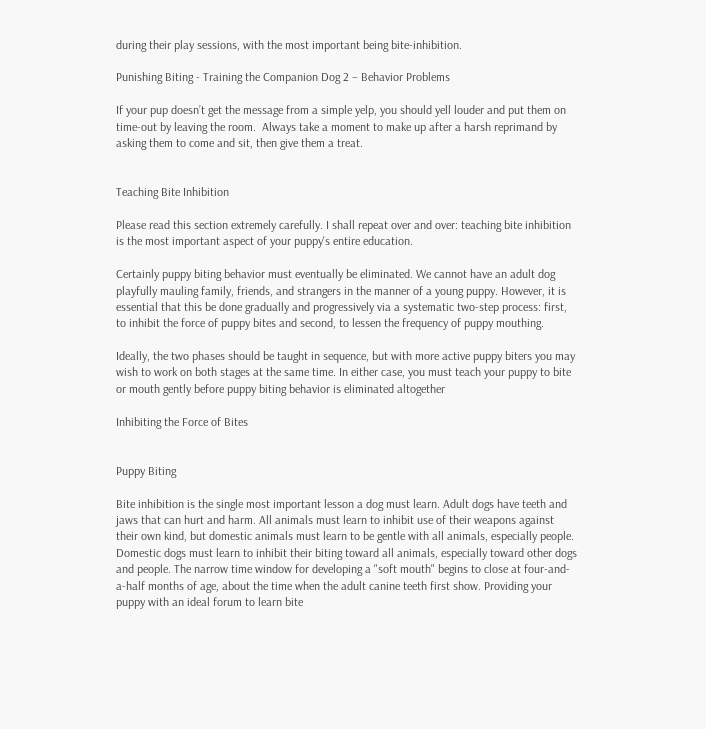during their play sessions, with the most important being bite-inhibition.

Punishing Biting - Training the Companion Dog 2 – Behavior Problems

If your pup doesn’t get the message from a simple yelp, you should yell louder and put them on time-out by leaving the room.  Always take a moment to make up after a harsh reprimand by asking them to come and sit, then give them a treat.


Teaching Bite Inhibition

Please read this section extremely carefully. I shall repeat over and over: teaching bite inhibition is the most important aspect of your puppy's entire education.

Certainly puppy biting behavior must eventually be eliminated. We cannot have an adult dog playfully mauling family, friends, and strangers in the manner of a young puppy. However, it is essential that this be done gradually and progressively via a systematic two-step process: first, to inhibit the force of puppy bites and second, to lessen the frequency of puppy mouthing.

Ideally, the two phases should be taught in sequence, but with more active puppy biters you may wish to work on both stages at the same time. In either case, you must teach your puppy to bite or mouth gently before puppy biting behavior is eliminated altogether

Inhibiting the Force of Bites


Puppy Biting

Bite inhibition is the single most important lesson a dog must learn. Adult dogs have teeth and jaws that can hurt and harm. All animals must learn to inhibit use of their weapons against their own kind, but domestic animals must learn to be gentle with all animals, especially people. Domestic dogs must learn to inhibit their biting toward all animals, especially toward other dogs and people. The narrow time window for developing a "soft mouth" begins to close at four-and-a-half months of age, about the time when the adult canine teeth first show. Providing your puppy with an ideal forum to learn bite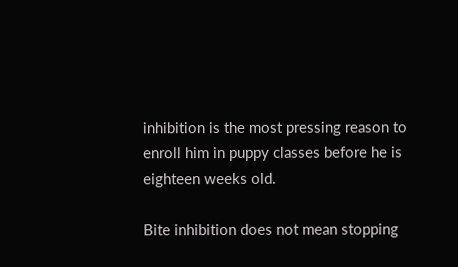inhibition is the most pressing reason to enroll him in puppy classes before he is eighteen weeks old.

Bite inhibition does not mean stopping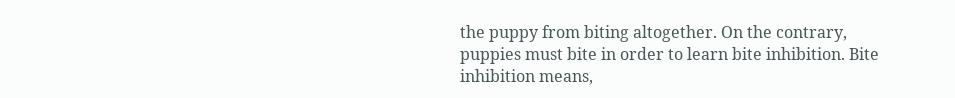the puppy from biting altogether. On the contrary, puppies must bite in order to learn bite inhibition. Bite inhibition means,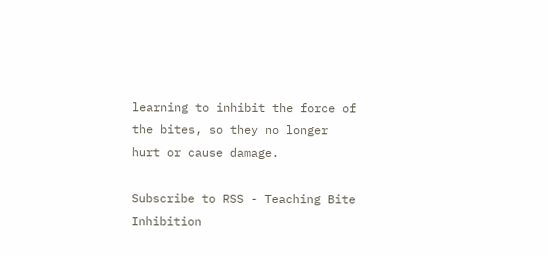learning to inhibit the force of the bites, so they no longer hurt or cause damage.

Subscribe to RSS - Teaching Bite Inhibition